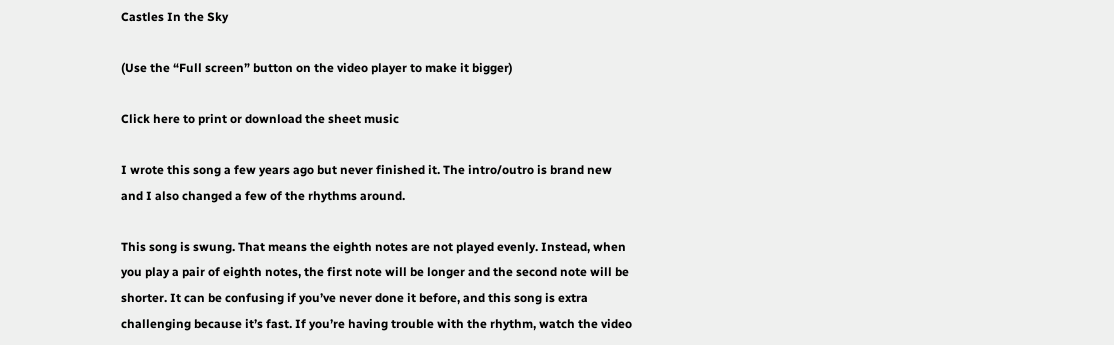Castles In the Sky

(Use the “Full screen” button on the video player to make it bigger)

Click here to print or download the sheet music

I wrote this song a few years ago but never finished it. The intro/outro is brand new and I also changed a few of the rhythms around.

This song is swung. That means the eighth notes are not played evenly. Instead, when you play a pair of eighth notes, the first note will be longer and the second note will be shorter. It can be confusing if you’ve never done it before, and this song is extra challenging because it’s fast. If you’re having trouble with the rhythm, watch the video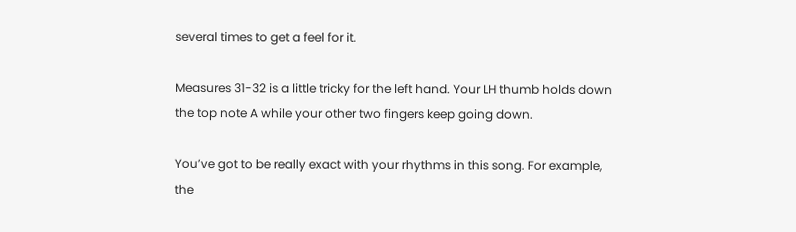several times to get a feel for it.

Measures 31-32 is a little tricky for the left hand. Your LH thumb holds down the top note A while your other two fingers keep going down.

You’ve got to be really exact with your rhythms in this song. For example, the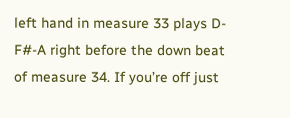left hand in measure 33 plays D-F#-A right before the down beat of measure 34. If you’re off just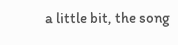a little bit, the song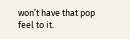won’t have that pop feel to it.